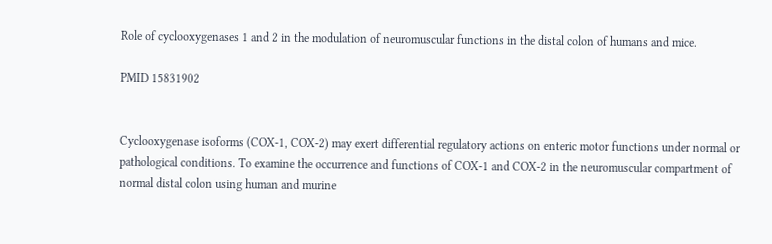Role of cyclooxygenases 1 and 2 in the modulation of neuromuscular functions in the distal colon of humans and mice.

PMID 15831902


Cyclooxygenase isoforms (COX-1, COX-2) may exert differential regulatory actions on enteric motor functions under normal or pathological conditions. To examine the occurrence and functions of COX-1 and COX-2 in the neuromuscular compartment of normal distal colon using human and murine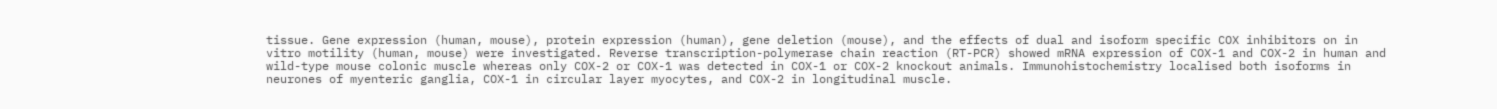tissue. Gene expression (human, mouse), protein expression (human), gene deletion (mouse), and the effects of dual and isoform specific COX inhibitors on in vitro motility (human, mouse) were investigated. Reverse transcription-polymerase chain reaction (RT-PCR) showed mRNA expression of COX-1 and COX-2 in human and wild-type mouse colonic muscle whereas only COX-2 or COX-1 was detected in COX-1 or COX-2 knockout animals. Immunohistochemistry localised both isoforms in neurones of myenteric ganglia, COX-1 in circular layer myocytes, and COX-2 in longitudinal muscle.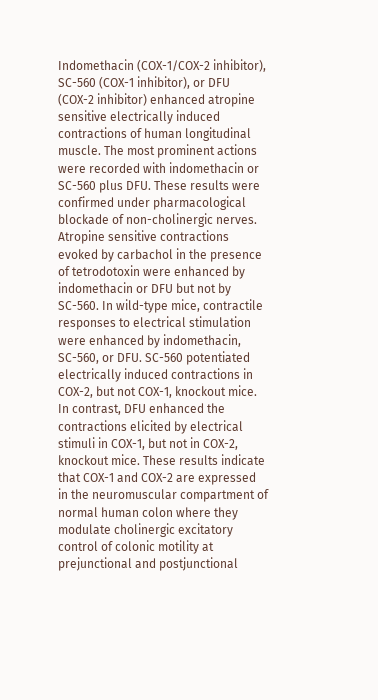Indomethacin (COX-1/COX-2 inhibitor), SC-560 (COX-1 inhibitor), or DFU (COX-2 inhibitor) enhanced atropine sensitive electrically induced contractions of human longitudinal muscle. The most prominent actions were recorded with indomethacin or SC-560 plus DFU. These results were confirmed under pharmacological blockade of non-cholinergic nerves. Atropine sensitive contractions evoked by carbachol in the presence of tetrodotoxin were enhanced by indomethacin or DFU but not by SC-560. In wild-type mice, contractile responses to electrical stimulation were enhanced by indomethacin, SC-560, or DFU. SC-560 potentiated electrically induced contractions in COX-2, but not COX-1, knockout mice. In contrast, DFU enhanced the contractions elicited by electrical stimuli in COX-1, but not in COX-2, knockout mice. These results indicate that COX-1 and COX-2 are expressed in the neuromuscular compartment of normal human colon where they modulate cholinergic excitatory control of colonic motility at prejunctional and postjunctional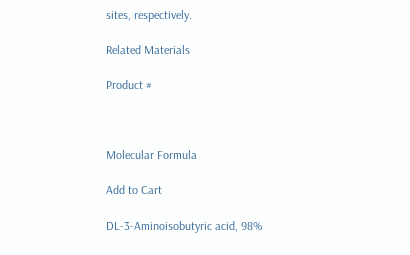sites, respectively.

Related Materials

Product #



Molecular Formula

Add to Cart

DL-3-Aminoisobutyric acid, 98%